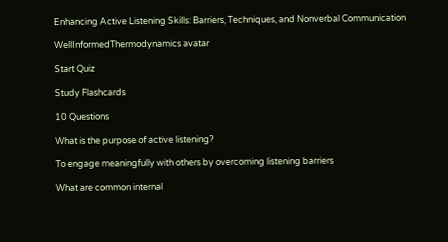Enhancing Active Listening Skills: Barriers, Techniques, and Nonverbal Communication

WellInformedThermodynamics avatar

Start Quiz

Study Flashcards

10 Questions

What is the purpose of active listening?

To engage meaningfully with others by overcoming listening barriers

What are common internal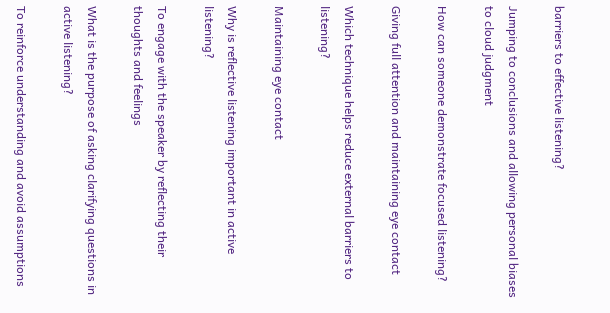barriers to effective listening?

Jumping to conclusions and allowing personal biases to cloud judgment

How can someone demonstrate focused listening?

Giving full attention and maintaining eye contact

Which technique helps reduce external barriers to listening?

Maintaining eye contact

Why is reflective listening important in active listening?

To engage with the speaker by reflecting their thoughts and feelings

What is the purpose of asking clarifying questions in active listening?

To reinforce understanding and avoid assumptions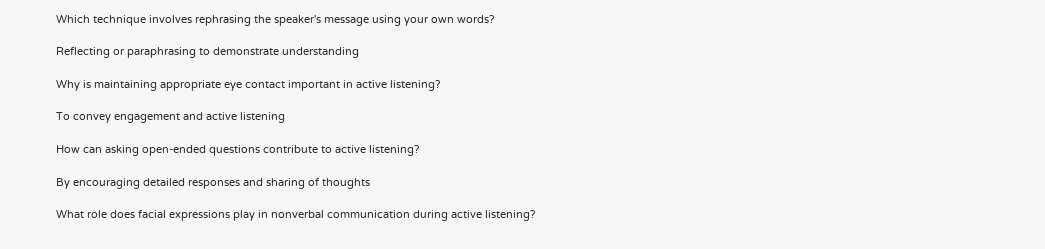Which technique involves rephrasing the speaker's message using your own words?

Reflecting or paraphrasing to demonstrate understanding

Why is maintaining appropriate eye contact important in active listening?

To convey engagement and active listening

How can asking open-ended questions contribute to active listening?

By encouraging detailed responses and sharing of thoughts

What role does facial expressions play in nonverbal communication during active listening?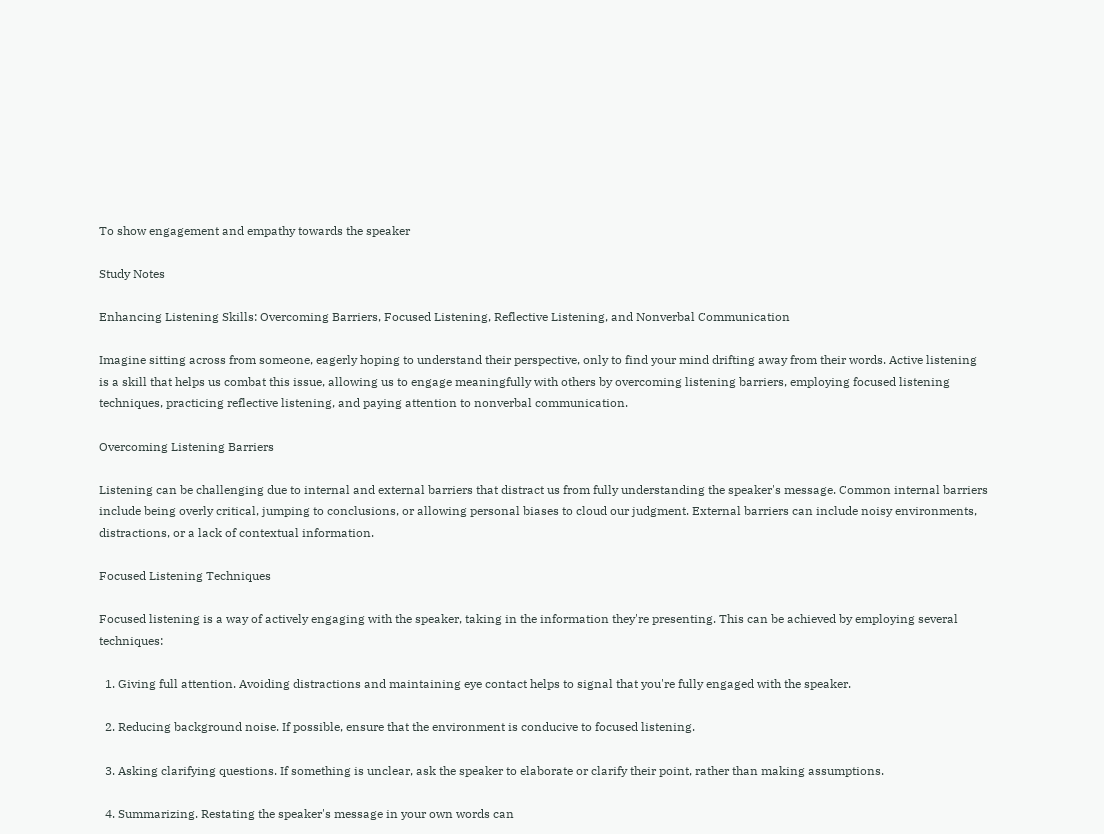To show engagement and empathy towards the speaker

Study Notes

Enhancing Listening Skills: Overcoming Barriers, Focused Listening, Reflective Listening, and Nonverbal Communication

Imagine sitting across from someone, eagerly hoping to understand their perspective, only to find your mind drifting away from their words. Active listening is a skill that helps us combat this issue, allowing us to engage meaningfully with others by overcoming listening barriers, employing focused listening techniques, practicing reflective listening, and paying attention to nonverbal communication.

Overcoming Listening Barriers

Listening can be challenging due to internal and external barriers that distract us from fully understanding the speaker's message. Common internal barriers include being overly critical, jumping to conclusions, or allowing personal biases to cloud our judgment. External barriers can include noisy environments, distractions, or a lack of contextual information.

Focused Listening Techniques

Focused listening is a way of actively engaging with the speaker, taking in the information they're presenting. This can be achieved by employing several techniques:

  1. Giving full attention. Avoiding distractions and maintaining eye contact helps to signal that you're fully engaged with the speaker.

  2. Reducing background noise. If possible, ensure that the environment is conducive to focused listening.

  3. Asking clarifying questions. If something is unclear, ask the speaker to elaborate or clarify their point, rather than making assumptions.

  4. Summarizing. Restating the speaker's message in your own words can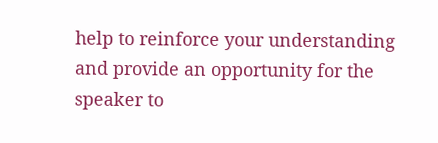help to reinforce your understanding and provide an opportunity for the speaker to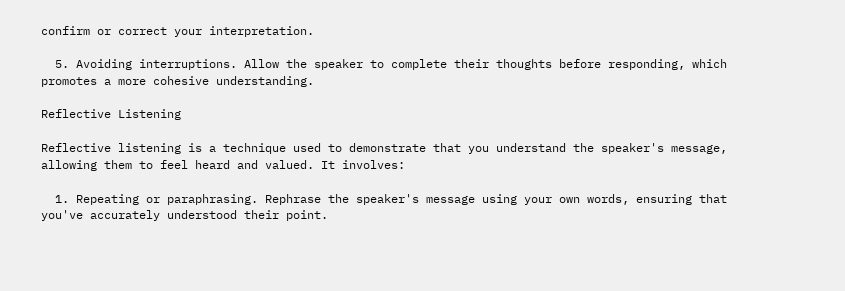confirm or correct your interpretation.

  5. Avoiding interruptions. Allow the speaker to complete their thoughts before responding, which promotes a more cohesive understanding.

Reflective Listening

Reflective listening is a technique used to demonstrate that you understand the speaker's message, allowing them to feel heard and valued. It involves:

  1. Repeating or paraphrasing. Rephrase the speaker's message using your own words, ensuring that you've accurately understood their point.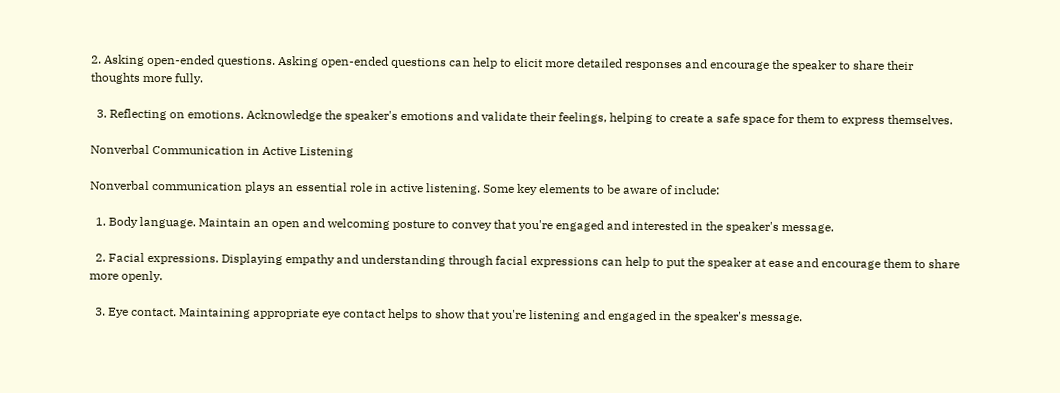2. Asking open-ended questions. Asking open-ended questions can help to elicit more detailed responses and encourage the speaker to share their thoughts more fully.

  3. Reflecting on emotions. Acknowledge the speaker's emotions and validate their feelings, helping to create a safe space for them to express themselves.

Nonverbal Communication in Active Listening

Nonverbal communication plays an essential role in active listening. Some key elements to be aware of include:

  1. Body language. Maintain an open and welcoming posture to convey that you're engaged and interested in the speaker's message.

  2. Facial expressions. Displaying empathy and understanding through facial expressions can help to put the speaker at ease and encourage them to share more openly.

  3. Eye contact. Maintaining appropriate eye contact helps to show that you're listening and engaged in the speaker's message.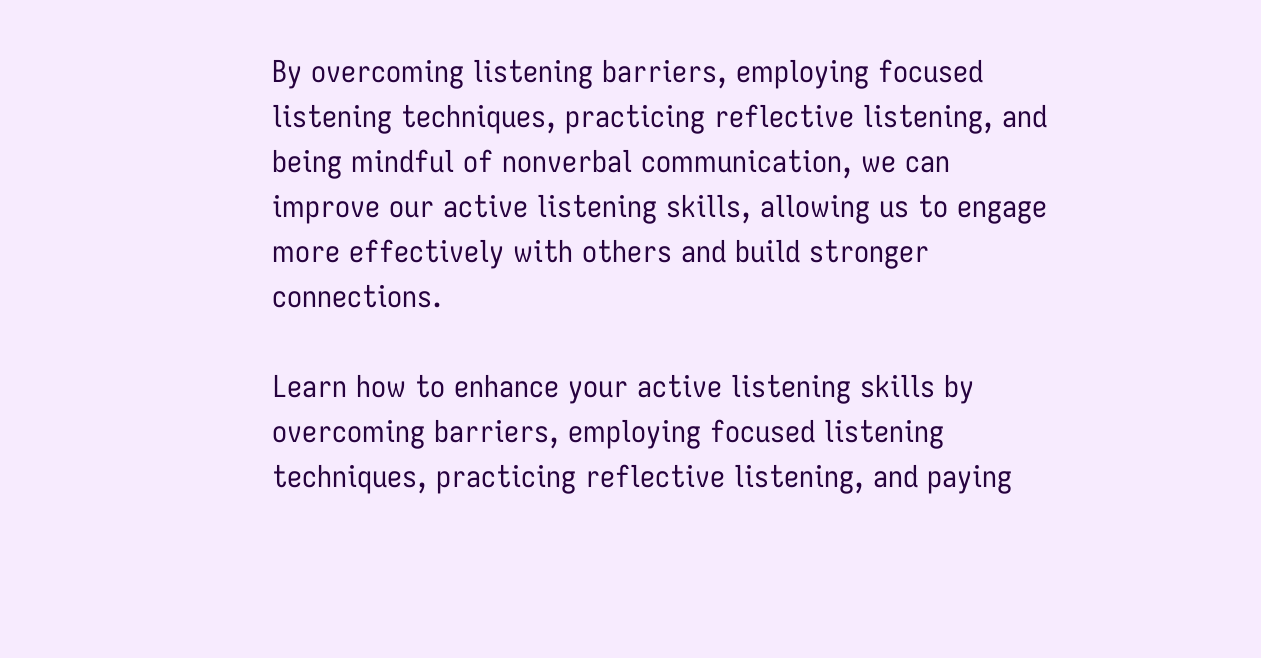By overcoming listening barriers, employing focused listening techniques, practicing reflective listening, and being mindful of nonverbal communication, we can improve our active listening skills, allowing us to engage more effectively with others and build stronger connections.

Learn how to enhance your active listening skills by overcoming barriers, employing focused listening techniques, practicing reflective listening, and paying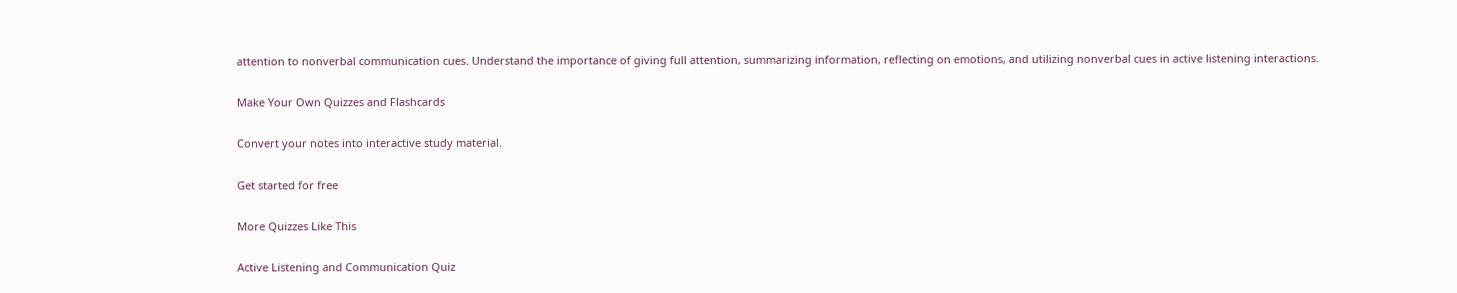attention to nonverbal communication cues. Understand the importance of giving full attention, summarizing information, reflecting on emotions, and utilizing nonverbal cues in active listening interactions.

Make Your Own Quizzes and Flashcards

Convert your notes into interactive study material.

Get started for free

More Quizzes Like This

Active Listening and Communication Quiz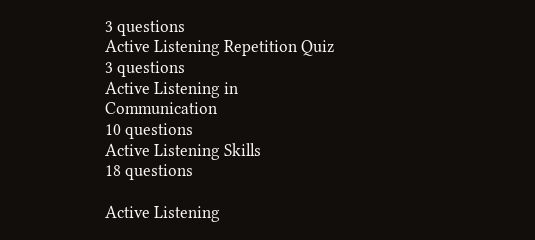3 questions
Active Listening Repetition Quiz
3 questions
Active Listening in Communication
10 questions
Active Listening Skills
18 questions

Active Listening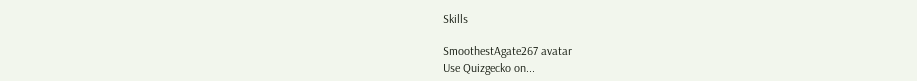Skills

SmoothestAgate267 avatar
Use Quizgecko on...